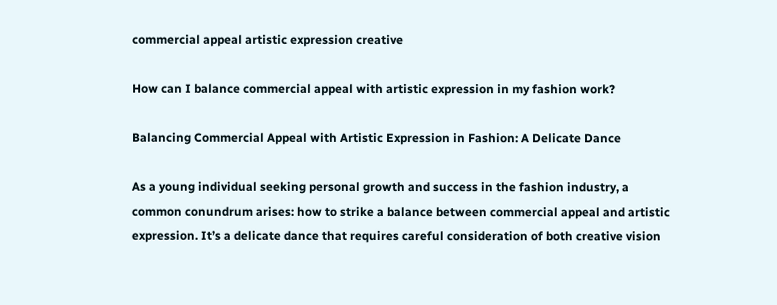commercial appeal artistic expression creative

How can I balance commercial appeal with artistic expression in my fashion work?

Balancing Commercial Appeal with Artistic Expression in Fashion: A Delicate Dance

As a young individual seeking personal growth and success in the fashion industry, a common conundrum arises: how to strike a balance between commercial appeal and artistic expression. It’s a delicate dance that requires careful consideration of both creative vision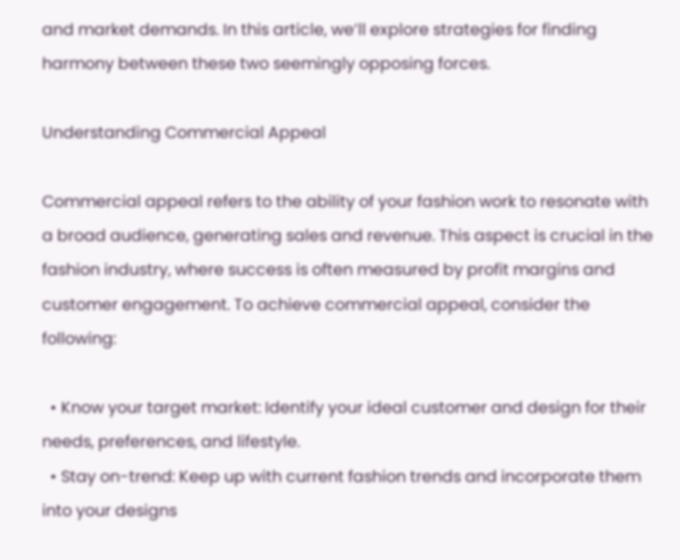and market demands. In this article, we’ll explore strategies for finding harmony between these two seemingly opposing forces.

Understanding Commercial Appeal

Commercial appeal refers to the ability of your fashion work to resonate with a broad audience, generating sales and revenue. This aspect is crucial in the fashion industry, where success is often measured by profit margins and customer engagement. To achieve commercial appeal, consider the following:

  • Know your target market: Identify your ideal customer and design for their needs, preferences, and lifestyle.
  • Stay on-trend: Keep up with current fashion trends and incorporate them into your designs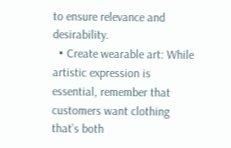to ensure relevance and desirability.
  • Create wearable art: While artistic expression is essential, remember that customers want clothing that’s both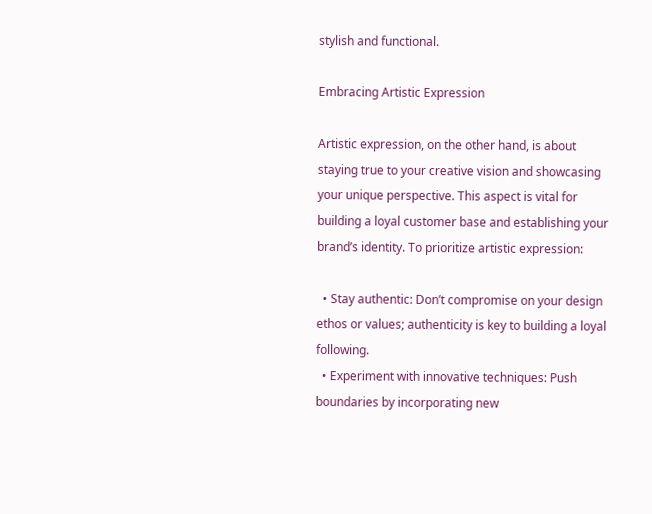stylish and functional.

Embracing Artistic Expression

Artistic expression, on the other hand, is about staying true to your creative vision and showcasing your unique perspective. This aspect is vital for building a loyal customer base and establishing your brand’s identity. To prioritize artistic expression:

  • Stay authentic: Don’t compromise on your design ethos or values; authenticity is key to building a loyal following.
  • Experiment with innovative techniques: Push boundaries by incorporating new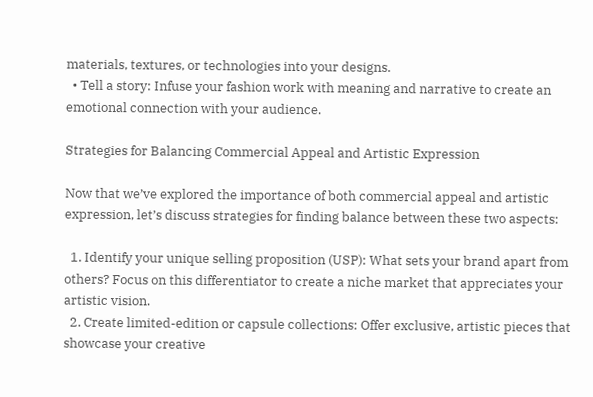materials, textures, or technologies into your designs.
  • Tell a story: Infuse your fashion work with meaning and narrative to create an emotional connection with your audience.

Strategies for Balancing Commercial Appeal and Artistic Expression

Now that we’ve explored the importance of both commercial appeal and artistic expression, let’s discuss strategies for finding balance between these two aspects:

  1. Identify your unique selling proposition (USP): What sets your brand apart from others? Focus on this differentiator to create a niche market that appreciates your artistic vision.
  2. Create limited-edition or capsule collections: Offer exclusive, artistic pieces that showcase your creative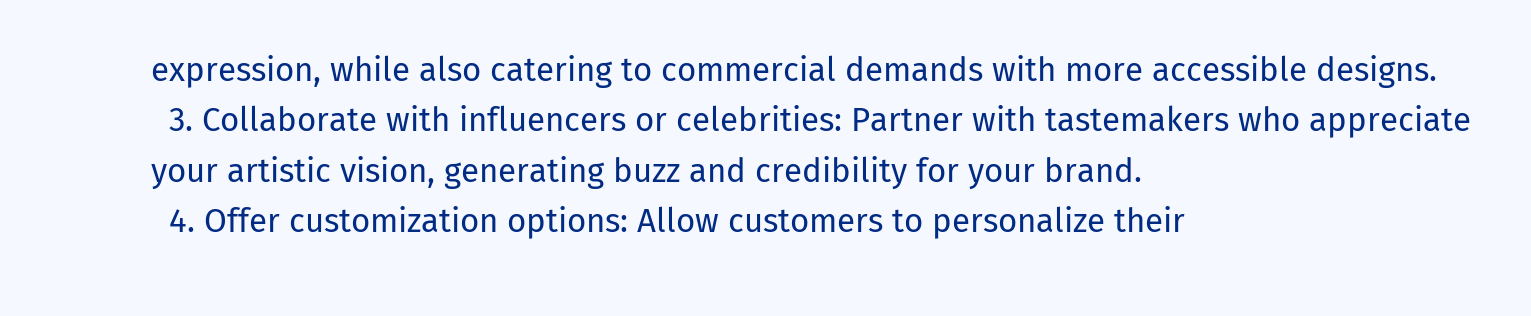expression, while also catering to commercial demands with more accessible designs.
  3. Collaborate with influencers or celebrities: Partner with tastemakers who appreciate your artistic vision, generating buzz and credibility for your brand.
  4. Offer customization options: Allow customers to personalize their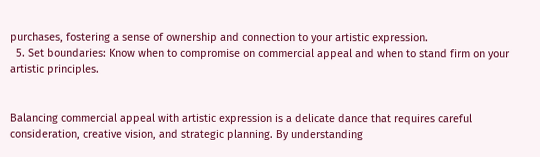purchases, fostering a sense of ownership and connection to your artistic expression.
  5. Set boundaries: Know when to compromise on commercial appeal and when to stand firm on your artistic principles.


Balancing commercial appeal with artistic expression is a delicate dance that requires careful consideration, creative vision, and strategic planning. By understanding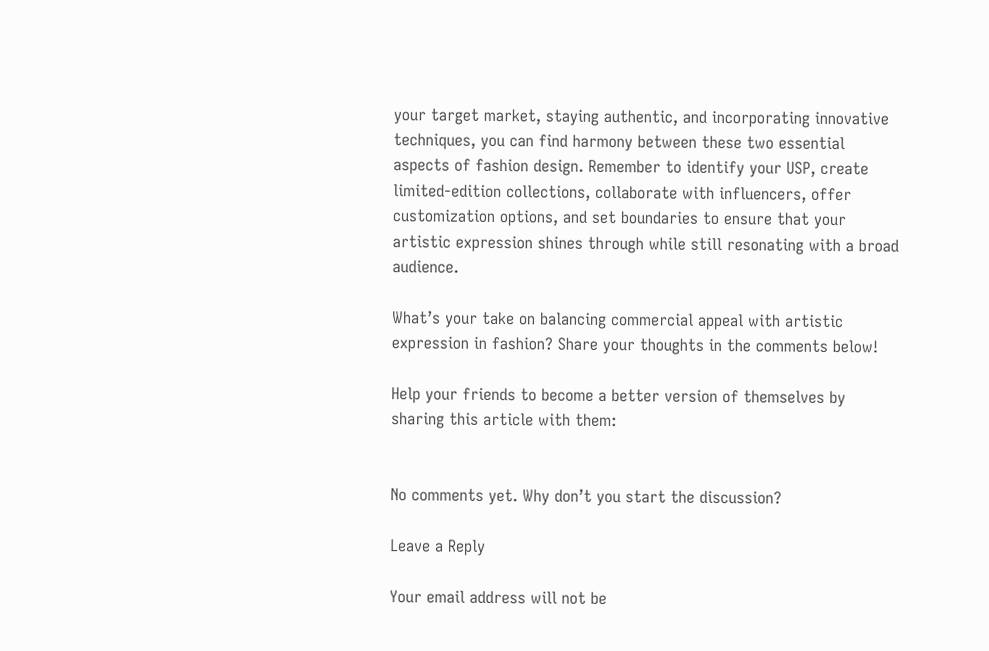your target market, staying authentic, and incorporating innovative techniques, you can find harmony between these two essential aspects of fashion design. Remember to identify your USP, create limited-edition collections, collaborate with influencers, offer customization options, and set boundaries to ensure that your artistic expression shines through while still resonating with a broad audience.

What’s your take on balancing commercial appeal with artistic expression in fashion? Share your thoughts in the comments below!

Help your friends to become a better version of themselves by sharing this article with them:


No comments yet. Why don’t you start the discussion?

Leave a Reply

Your email address will not be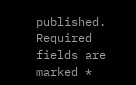published. Required fields are marked *